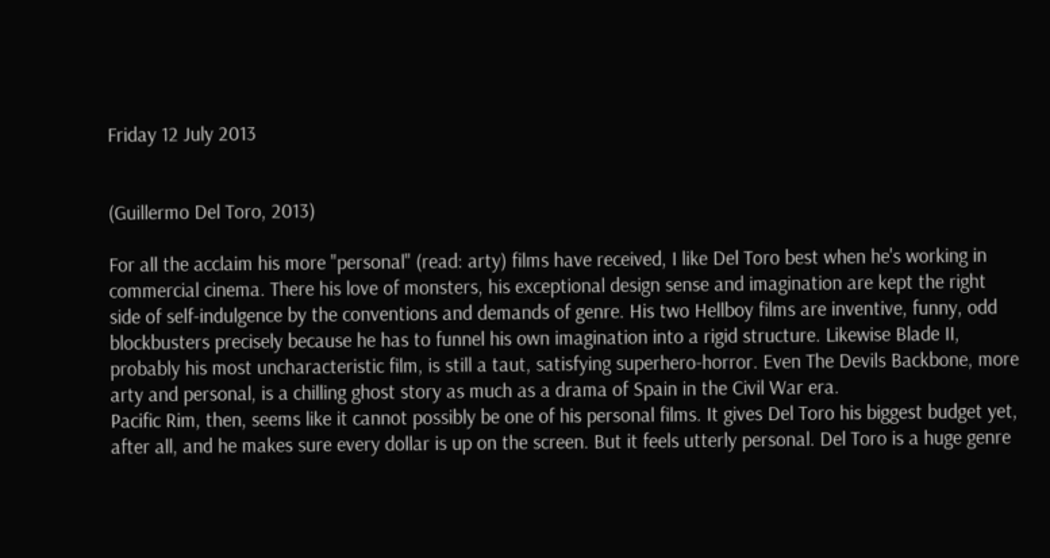Friday 12 July 2013


(Guillermo Del Toro, 2013)

For all the acclaim his more "personal" (read: arty) films have received, I like Del Toro best when he's working in commercial cinema. There his love of monsters, his exceptional design sense and imagination are kept the right side of self-indulgence by the conventions and demands of genre. His two Hellboy films are inventive, funny, odd blockbusters precisely because he has to funnel his own imagination into a rigid structure. Likewise Blade II, probably his most uncharacteristic film, is still a taut, satisfying superhero-horror. Even The Devils Backbone, more arty and personal, is a chilling ghost story as much as a drama of Spain in the Civil War era.
Pacific Rim, then, seems like it cannot possibly be one of his personal films. It gives Del Toro his biggest budget yet, after all, and he makes sure every dollar is up on the screen. But it feels utterly personal. Del Toro is a huge genre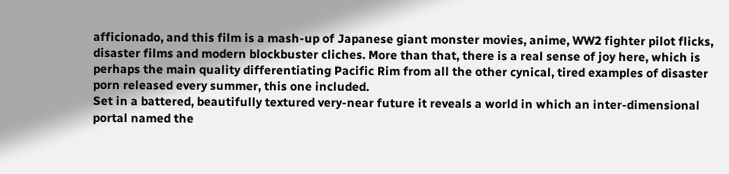afficionado, and this film is a mash-up of Japanese giant monster movies, anime, WW2 fighter pilot flicks, disaster films and modern blockbuster cliches. More than that, there is a real sense of joy here, which is perhaps the main quality differentiating Pacific Rim from all the other cynical, tired examples of disaster porn released every summer, this one included.
Set in a battered, beautifully textured very-near future it reveals a world in which an inter-dimensional portal named the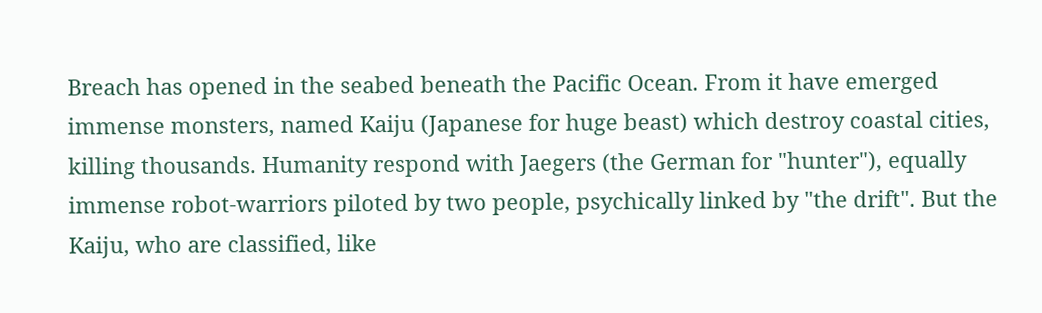Breach has opened in the seabed beneath the Pacific Ocean. From it have emerged immense monsters, named Kaiju (Japanese for huge beast) which destroy coastal cities, killing thousands. Humanity respond with Jaegers (the German for "hunter"), equally immense robot-warriors piloted by two people, psychically linked by "the drift". But the Kaiju, who are classified, like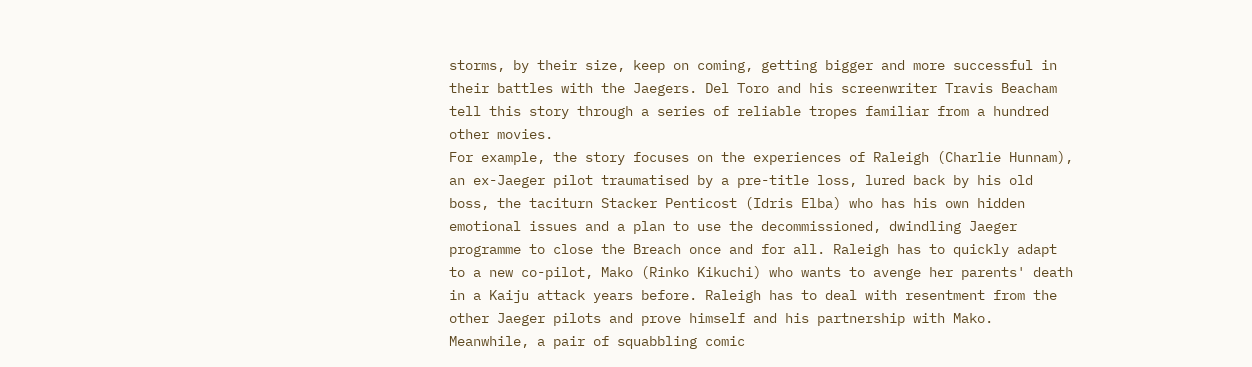storms, by their size, keep on coming, getting bigger and more successful in their battles with the Jaegers. Del Toro and his screenwriter Travis Beacham tell this story through a series of reliable tropes familiar from a hundred other movies.
For example, the story focuses on the experiences of Raleigh (Charlie Hunnam), an ex-Jaeger pilot traumatised by a pre-title loss, lured back by his old boss, the taciturn Stacker Penticost (Idris Elba) who has his own hidden emotional issues and a plan to use the decommissioned, dwindling Jaeger programme to close the Breach once and for all. Raleigh has to quickly adapt to a new co-pilot, Mako (Rinko Kikuchi) who wants to avenge her parents' death in a Kaiju attack years before. Raleigh has to deal with resentment from the other Jaeger pilots and prove himself and his partnership with Mako. Meanwhile, a pair of squabbling comic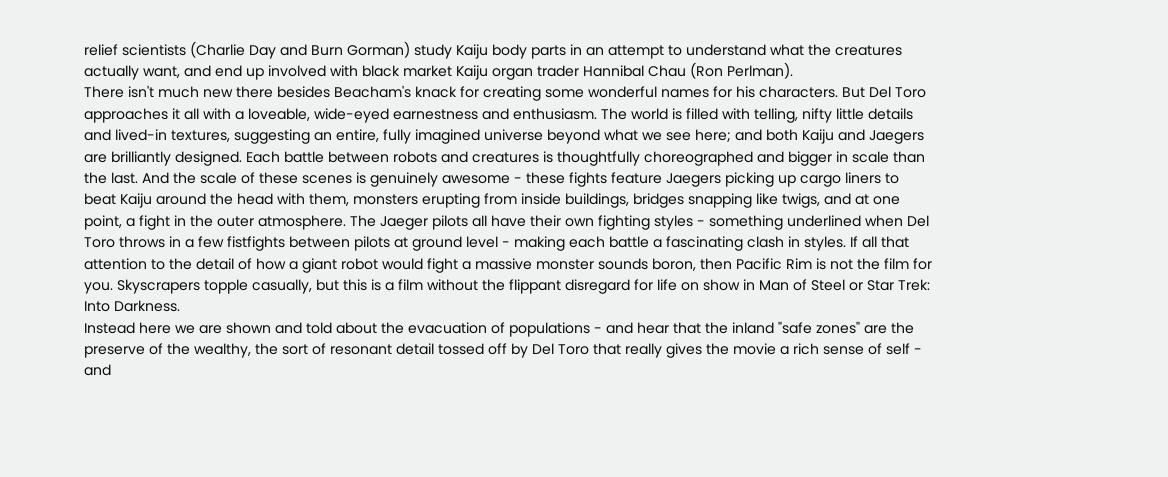relief scientists (Charlie Day and Burn Gorman) study Kaiju body parts in an attempt to understand what the creatures actually want, and end up involved with black market Kaiju organ trader Hannibal Chau (Ron Perlman).
There isn't much new there besides Beacham's knack for creating some wonderful names for his characters. But Del Toro approaches it all with a loveable, wide-eyed earnestness and enthusiasm. The world is filled with telling, nifty little details and lived-in textures, suggesting an entire, fully imagined universe beyond what we see here; and both Kaiju and Jaegers are brilliantly designed. Each battle between robots and creatures is thoughtfully choreographed and bigger in scale than the last. And the scale of these scenes is genuinely awesome - these fights feature Jaegers picking up cargo liners to beat Kaiju around the head with them, monsters erupting from inside buildings, bridges snapping like twigs, and at one point, a fight in the outer atmosphere. The Jaeger pilots all have their own fighting styles - something underlined when Del Toro throws in a few fistfights between pilots at ground level - making each battle a fascinating clash in styles. If all that attention to the detail of how a giant robot would fight a massive monster sounds boron, then Pacific Rim is not the film for you. Skyscrapers topple casually, but this is a film without the flippant disregard for life on show in Man of Steel or Star Trek: Into Darkness.
Instead here we are shown and told about the evacuation of populations - and hear that the inland "safe zones" are the preserve of the wealthy, the sort of resonant detail tossed off by Del Toro that really gives the movie a rich sense of self -  and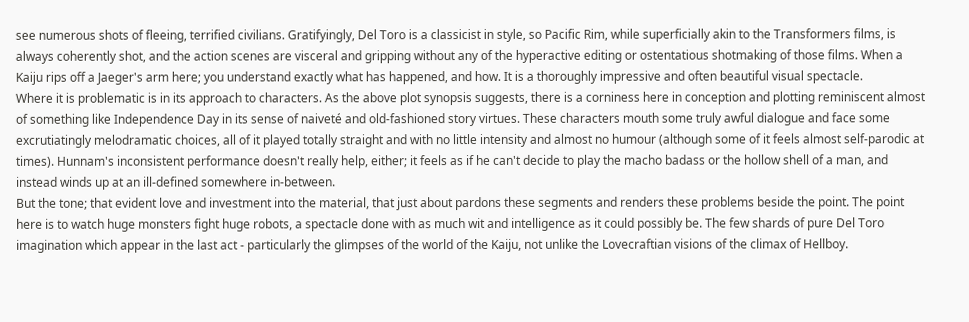see numerous shots of fleeing, terrified civilians. Gratifyingly, Del Toro is a classicist in style, so Pacific Rim, while superficially akin to the Transformers films, is always coherently shot, and the action scenes are visceral and gripping without any of the hyperactive editing or ostentatious shotmaking of those films. When a Kaiju rips off a Jaeger's arm here; you understand exactly what has happened, and how. It is a thoroughly impressive and often beautiful visual spectacle.
Where it is problematic is in its approach to characters. As the above plot synopsis suggests, there is a corniness here in conception and plotting reminiscent almost of something like Independence Day in its sense of naiveté and old-fashioned story virtues. These characters mouth some truly awful dialogue and face some excrutiatingly melodramatic choices, all of it played totally straight and with no little intensity and almost no humour (although some of it feels almost self-parodic at times). Hunnam's inconsistent performance doesn't really help, either; it feels as if he can't decide to play the macho badass or the hollow shell of a man, and instead winds up at an ill-defined somewhere in-between.
But the tone; that evident love and investment into the material, that just about pardons these segments and renders these problems beside the point. The point here is to watch huge monsters fight huge robots, a spectacle done with as much wit and intelligence as it could possibly be. The few shards of pure Del Toro imagination which appear in the last act - particularly the glimpses of the world of the Kaiju, not unlike the Lovecraftian visions of the climax of Hellboy.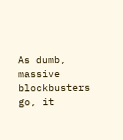As dumb, massive blockbusters go, it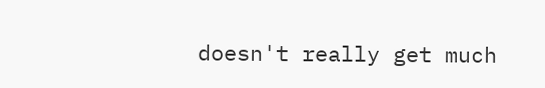doesn't really get much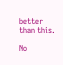better than this.

No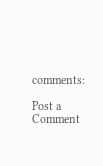comments:

Post a Comment